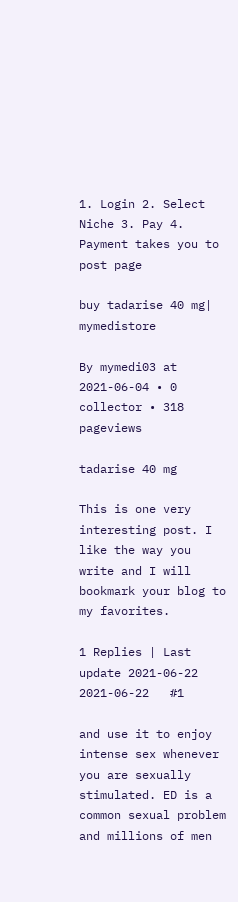1. Login 2. Select Niche 3. Pay 4. Payment takes you to post page

buy tadarise 40 mg| mymedistore

By mymedi03 at 2021-06-04 • 0 collector • 318 pageviews

tadarise 40 mg

This is one very interesting post. I like the way you write and I will bookmark your blog to my favorites.

1 Replies | Last update 2021-06-22
2021-06-22   #1

and use it to enjoy intense sex whenever you are sexually stimulated. ED is a common sexual problem and millions of men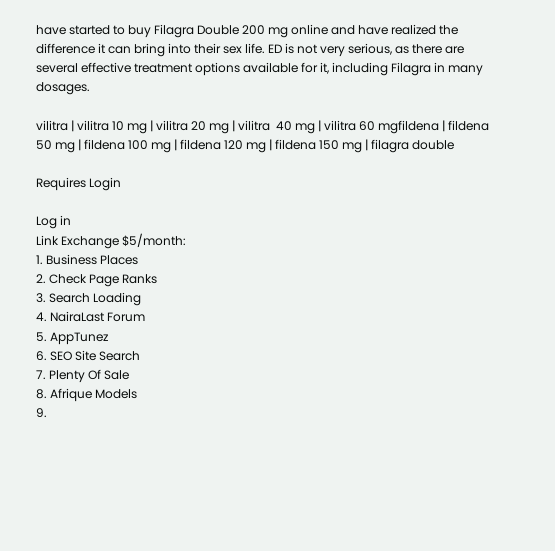have started to buy Filagra Double 200 mg online and have realized the difference it can bring into their sex life. ED is not very serious, as there are several effective treatment options available for it, including Filagra in many dosages.

vilitra | vilitra 10 mg | vilitra 20 mg | vilitra  40 mg | vilitra 60 mgfildena | fildena 50 mg | fildena 100 mg | fildena 120 mg | fildena 150 mg | filagra double

Requires Login

Log in
Link Exchange $5/month:
1. Business Places
2. Check Page Ranks
3. Search Loading
4. NairaLast Forum
5. AppTunez
6. SEO Site Search
7. Plenty Of Sale
8. Afrique Models
9.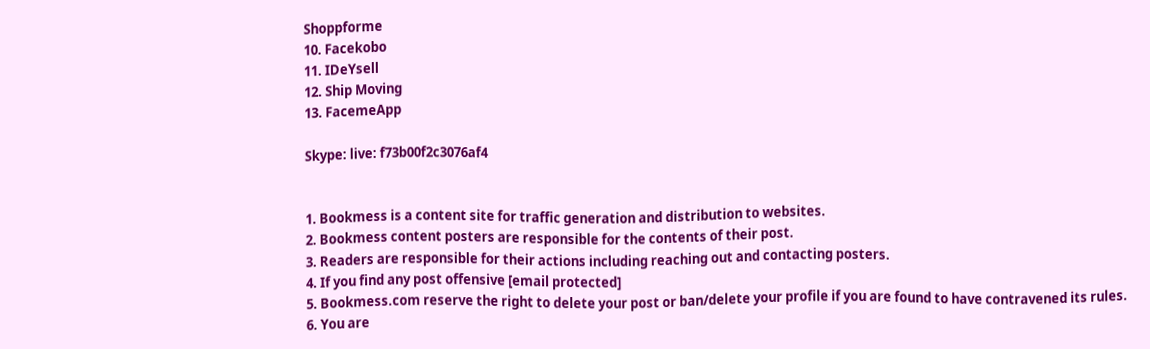Shoppforme
10. Facekobo
11. IDeYsell
12. Ship Moving
13. FacemeApp

Skype: live: f73b00f2c3076af4


1. Bookmess is a content site for traffic generation and distribution to websites.
2. Bookmess content posters are responsible for the contents of their post.
3. Readers are responsible for their actions including reaching out and contacting posters.
4. If you find any post offensive [email protected]
5. Bookmess.com reserve the right to delete your post or ban/delete your profile if you are found to have contravened its rules.
6. You are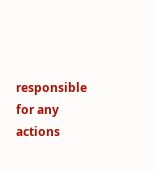responsible for any actions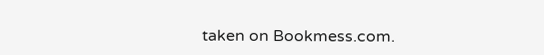taken on Bookmess.com.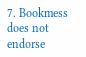7. Bookmess does not endorse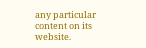any particular content on its website.